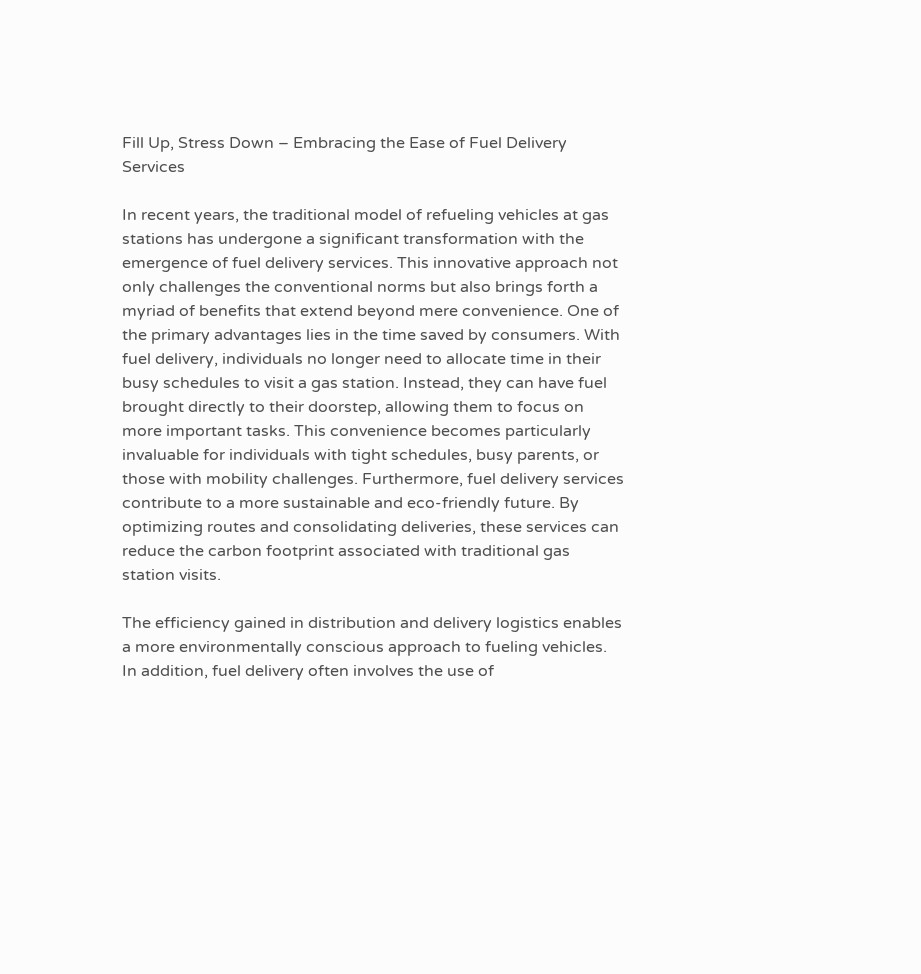Fill Up, Stress Down – Embracing the Ease of Fuel Delivery Services

In recent years, the traditional model of refueling vehicles at gas stations has undergone a significant transformation with the emergence of fuel delivery services. This innovative approach not only challenges the conventional norms but also brings forth a myriad of benefits that extend beyond mere convenience. One of the primary advantages lies in the time saved by consumers. With fuel delivery, individuals no longer need to allocate time in their busy schedules to visit a gas station. Instead, they can have fuel brought directly to their doorstep, allowing them to focus on more important tasks. This convenience becomes particularly invaluable for individuals with tight schedules, busy parents, or those with mobility challenges. Furthermore, fuel delivery services contribute to a more sustainable and eco-friendly future. By optimizing routes and consolidating deliveries, these services can reduce the carbon footprint associated with traditional gas station visits.

The efficiency gained in distribution and delivery logistics enables a more environmentally conscious approach to fueling vehicles. In addition, fuel delivery often involves the use of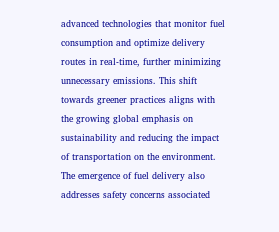advanced technologies that monitor fuel consumption and optimize delivery routes in real-time, further minimizing unnecessary emissions. This shift towards greener practices aligns with the growing global emphasis on sustainability and reducing the impact of transportation on the environment. The emergence of fuel delivery also addresses safety concerns associated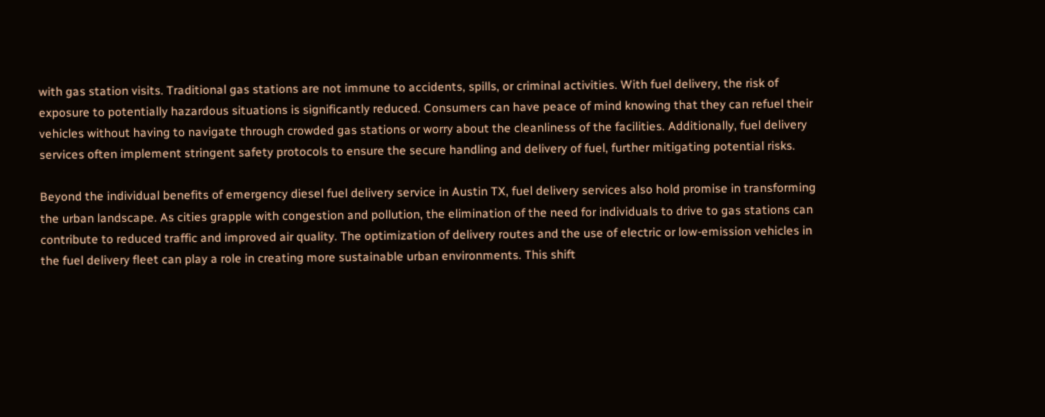with gas station visits. Traditional gas stations are not immune to accidents, spills, or criminal activities. With fuel delivery, the risk of exposure to potentially hazardous situations is significantly reduced. Consumers can have peace of mind knowing that they can refuel their vehicles without having to navigate through crowded gas stations or worry about the cleanliness of the facilities. Additionally, fuel delivery services often implement stringent safety protocols to ensure the secure handling and delivery of fuel, further mitigating potential risks.

Beyond the individual benefits of emergency diesel fuel delivery service in Austin TX, fuel delivery services also hold promise in transforming the urban landscape. As cities grapple with congestion and pollution, the elimination of the need for individuals to drive to gas stations can contribute to reduced traffic and improved air quality. The optimization of delivery routes and the use of electric or low-emission vehicles in the fuel delivery fleet can play a role in creating more sustainable urban environments. This shift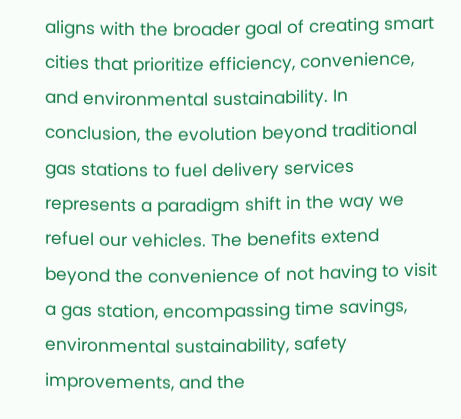aligns with the broader goal of creating smart cities that prioritize efficiency, convenience, and environmental sustainability. In conclusion, the evolution beyond traditional gas stations to fuel delivery services represents a paradigm shift in the way we refuel our vehicles. The benefits extend beyond the convenience of not having to visit a gas station, encompassing time savings, environmental sustainability, safety improvements, and the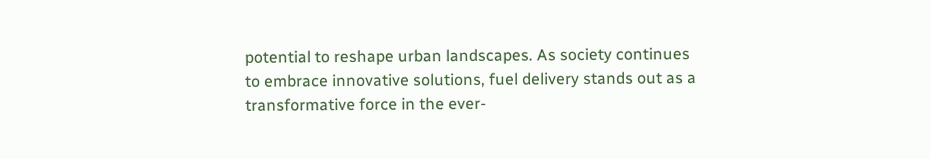potential to reshape urban landscapes. As society continues to embrace innovative solutions, fuel delivery stands out as a transformative force in the ever-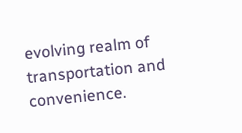evolving realm of transportation and convenience.